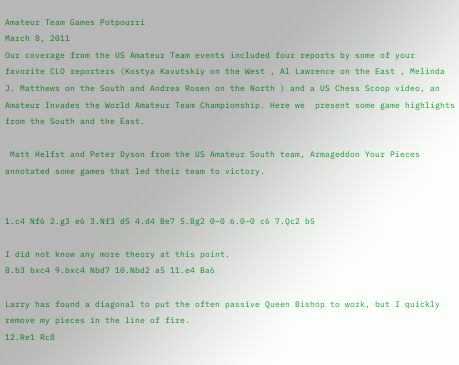Amateur Team Games Potpourri
March 8, 2011
Our coverage from the US Amateur Team events included four reports by some of your favorite CLO reporters (Kostya Kavutskiy on the West , Al Lawrence on the East , Melinda J. Matthews on the South and Andrea Rosen on the North ) and a US Chess Scoop video, an Amateur Invades the World Amateur Team Championship. Here we  present some game highlights from the South and the East.

 Matt Helfst and Peter Dyson from the US Amateur South team, Armageddon Your Pieces annotated some games that led their team to victory.


1.c4 Nf6 2.g3 e6 3.Nf3 d5 4.d4 Be7 5.Bg2 0–0 6.0–0 c6 7.Qc2 b5

I did not know any more theory at this point.
8.b3 bxc4 9.bxc4 Nbd7 10.Nbd2 a5 11.e4 Ba6

Larry has found a diagonal to put the often passive Queen Bishop to work, but I quickly remove my pieces in the line of fire.
12.Re1 Rc8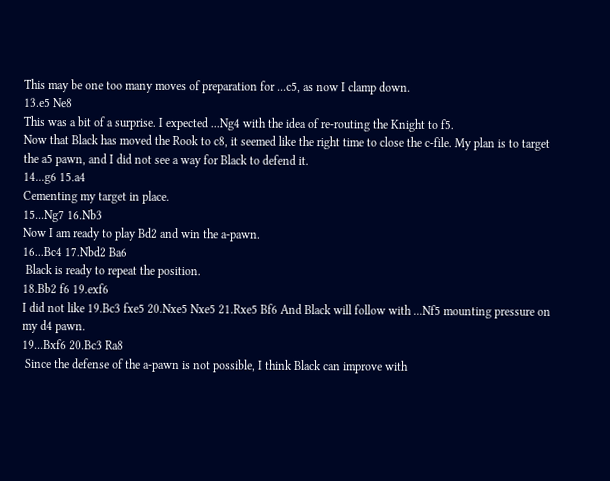This may be one too many moves of preparation for ...c5, as now I clamp down.
13.e5 Ne8
This was a bit of a surprise. I expected ...Ng4 with the idea of re-routing the Knight to f5.
Now that Black has moved the Rook to c8, it seemed like the right time to close the c-file. My plan is to target the a5 pawn, and I did not see a way for Black to defend it.
14...g6 15.a4
Cementing my target in place.
15...Ng7 16.Nb3
Now I am ready to play Bd2 and win the a-pawn.
16...Bc4 17.Nbd2 Ba6
 Black is ready to repeat the position.
18.Bb2 f6 19.exf6
I did not like 19.Bc3 fxe5 20.Nxe5 Nxe5 21.Rxe5 Bf6 And Black will follow with ...Nf5 mounting pressure on my d4 pawn.
19...Bxf6 20.Bc3 Ra8
 Since the defense of the a-pawn is not possible, I think Black can improve with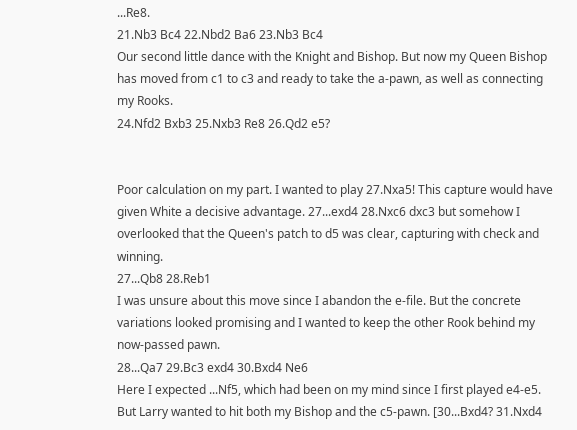...Re8.
21.Nb3 Bc4 22.Nbd2 Ba6 23.Nb3 Bc4
Our second little dance with the Knight and Bishop. But now my Queen Bishop has moved from c1 to c3 and ready to take the a-pawn, as well as connecting my Rooks.
24.Nfd2 Bxb3 25.Nxb3 Re8 26.Qd2 e5?


Poor calculation on my part. I wanted to play 27.Nxa5! This capture would have given White a decisive advantage. 27...exd4 28.Nxc6 dxc3 but somehow I overlooked that the Queen's patch to d5 was clear, capturing with check and winning.
27...Qb8 28.Reb1
I was unsure about this move since I abandon the e-file. But the concrete variations looked promising and I wanted to keep the other Rook behind my now-passed pawn.
28...Qa7 29.Bc3 exd4 30.Bxd4 Ne6
Here I expected ...Nf5, which had been on my mind since I first played e4-e5. But Larry wanted to hit both my Bishop and the c5-pawn. [30...Bxd4? 31.Nxd4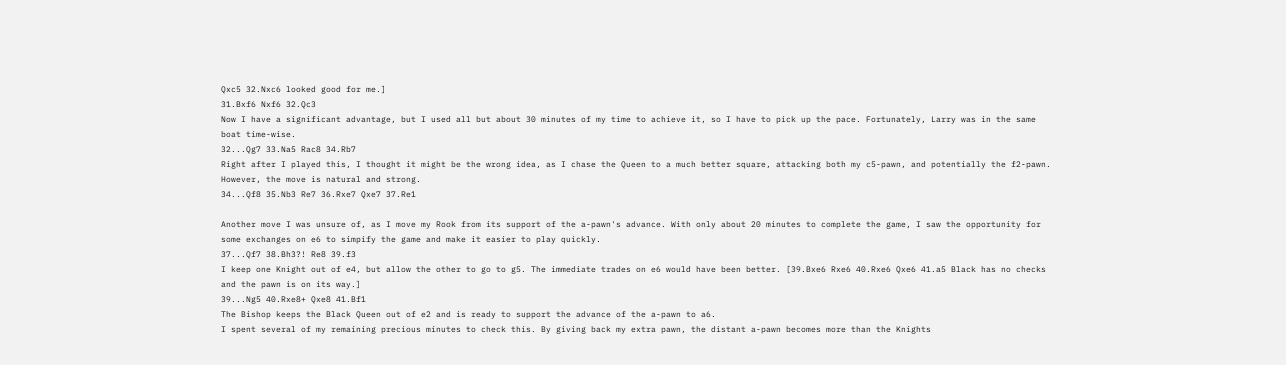Qxc5 32.Nxc6 looked good for me.]
31.Bxf6 Nxf6 32.Qc3
Now I have a significant advantage, but I used all but about 30 minutes of my time to achieve it, so I have to pick up the pace. Fortunately, Larry was in the same boat time-wise.
32...Qg7 33.Na5 Rac8 34.Rb7
Right after I played this, I thought it might be the wrong idea, as I chase the Queen to a much better square, attacking both my c5-pawn, and potentially the f2-pawn. However, the move is natural and strong.
34...Qf8 35.Nb3 Re7 36.Rxe7 Qxe7 37.Re1

Another move I was unsure of, as I move my Rook from its support of the a-pawn's advance. With only about 20 minutes to complete the game, I saw the opportunity for some exchanges on e6 to simpify the game and make it easier to play quickly.
37...Qf7 38.Bh3?! Re8 39.f3
I keep one Knight out of e4, but allow the other to go to g5. The immediate trades on e6 would have been better. [39.Bxe6 Rxe6 40.Rxe6 Qxe6 41.a5 Black has no checks and the pawn is on its way.]
39...Ng5 40.Rxe8+ Qxe8 41.Bf1
The Bishop keeps the Black Queen out of e2 and is ready to support the advance of the a-pawn to a6.
I spent several of my remaining precious minutes to check this. By giving back my extra pawn, the distant a-pawn becomes more than the Knights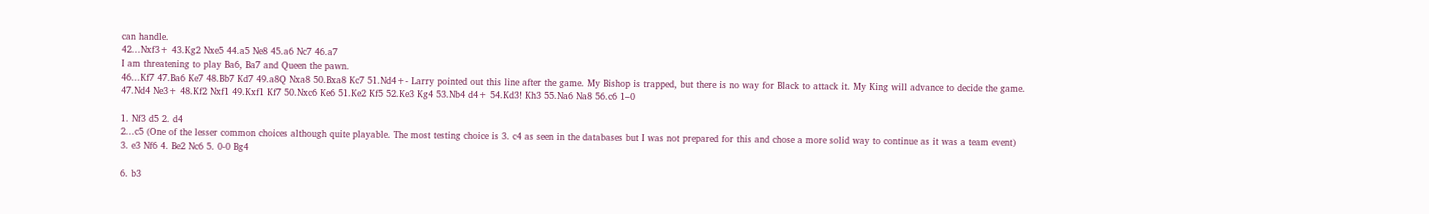can handle.
42...Nxf3+ 43.Kg2 Nxe5 44.a5 Ne8 45.a6 Nc7 46.a7
I am threatening to play Ba6, Ba7 and Queen the pawn.
46...Kf7 47.Ba6 Ke7 48.Bb7 Kd7 49.a8Q Nxa8 50.Bxa8 Kc7 51.Nd4+- Larry pointed out this line after the game. My Bishop is trapped, but there is no way for Black to attack it. My King will advance to decide the game.
47.Nd4 Ne3+ 48.Kf2 Nxf1 49.Kxf1 Kf7 50.Nxc6 Ke6 51.Ke2 Kf5 52.Ke3 Kg4 53.Nb4 d4+ 54.Kd3! Kh3 55.Na6 Na8 56.c6 1–0

1. Nf3 d5 2. d4
2...c5 (One of the lesser common choices although quite playable. The most testing choice is 3. c4 as seen in the databases but I was not prepared for this and chose a more solid way to continue as it was a team event)
3. e3 Nf6 4. Be2 Nc6 5. 0-0 Bg4

6. b3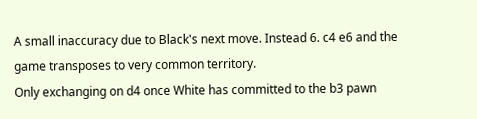A small inaccuracy due to Black's next move. Instead 6. c4 e6 and the game transposes to very common territory.
Only exchanging on d4 once White has committed to the b3 pawn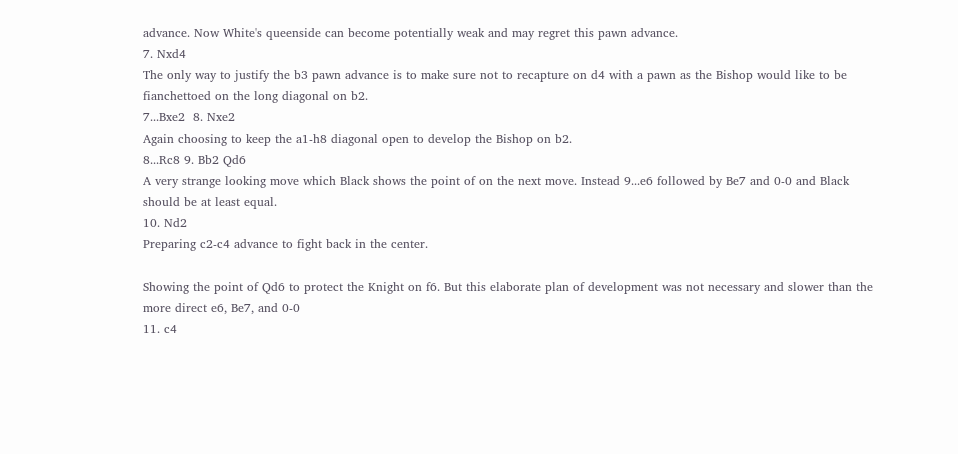advance. Now White's queenside can become potentially weak and may regret this pawn advance.
7. Nxd4
The only way to justify the b3 pawn advance is to make sure not to recapture on d4 with a pawn as the Bishop would like to be fianchettoed on the long diagonal on b2.
7...Bxe2  8. Nxe2
Again choosing to keep the a1-h8 diagonal open to develop the Bishop on b2.
8...Rc8 9. Bb2 Qd6
A very strange looking move which Black shows the point of on the next move. Instead 9...e6 followed by Be7 and 0-0 and Black should be at least equal.
10. Nd2
Preparing c2-c4 advance to fight back in the center.

Showing the point of Qd6 to protect the Knight on f6. But this elaborate plan of development was not necessary and slower than the more direct e6, Be7, and 0-0
11. c4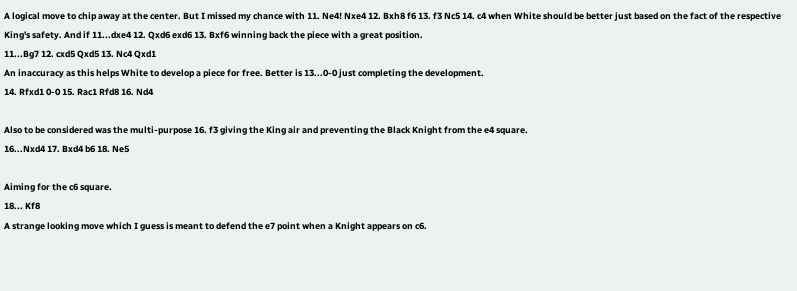A logical move to chip away at the center. But I missed my chance with 11. Ne4! Nxe4 12. Bxh8 f6 13. f3 Nc5 14. c4 when White should be better just based on the fact of the respective King's safety. And if 11...dxe4 12. Qxd6 exd6 13. Bxf6 winning back the piece with a great position.
11...Bg7 12. cxd5 Qxd5 13. Nc4 Qxd1
An inaccuracy as this helps White to develop a piece for free. Better is 13...0-0 just completing the development.
14. Rfxd1 0-0 15. Rac1 Rfd8 16. Nd4

Also to be considered was the multi-purpose 16. f3 giving the King air and preventing the Black Knight from the e4 square.
16...Nxd4 17. Bxd4 b6 18. Ne5

Aiming for the c6 square.
18... Kf8
A strange looking move which I guess is meant to defend the e7 point when a Knight appears on c6.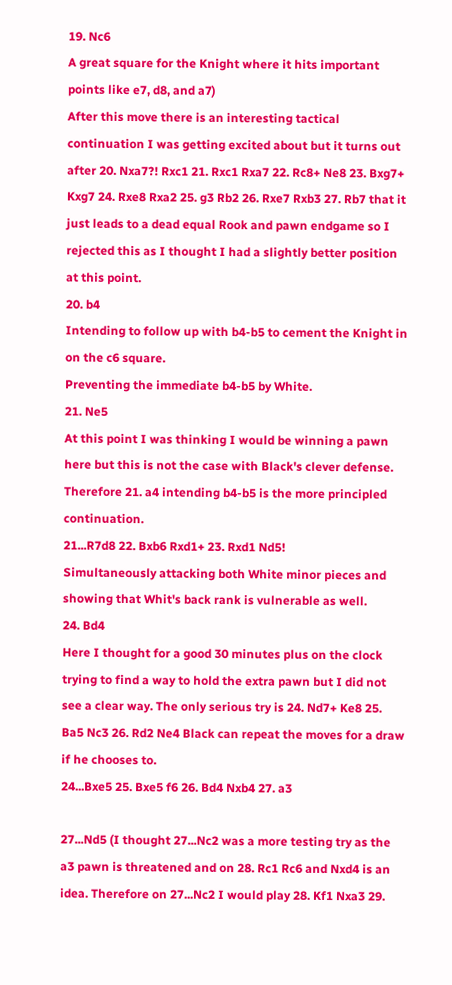19. Nc6
A great square for the Knight where it hits important points like e7, d8, and a7)
After this move there is an interesting tactical continuation I was getting excited about but it turns out after 20. Nxa7?! Rxc1 21. Rxc1 Rxa7 22. Rc8+ Ne8 23. Bxg7+ Kxg7 24. Rxe8 Rxa2 25. g3 Rb2 26. Rxe7 Rxb3 27. Rb7 that it just leads to a dead equal Rook and pawn endgame so I rejected this as I thought I had a slightly better position at this point.
20. b4
Intending to follow up with b4-b5 to cement the Knight in on the c6 square.
Preventing the immediate b4-b5 by White.
21. Ne5
At this point I was thinking I would be winning a pawn here but this is not the case with Black's clever defense. Therefore 21. a4 intending b4-b5 is the more principled continuation.
21...R7d8 22. Bxb6 Rxd1+ 23. Rxd1 Nd5!
Simultaneously attacking both White minor pieces and showing that Whit's back rank is vulnerable as well.
24. Bd4
Here I thought for a good 30 minutes plus on the clock trying to find a way to hold the extra pawn but I did not see a clear way. The only serious try is 24. Nd7+ Ke8 25. Ba5 Nc3 26. Rd2 Ne4 Black can repeat the moves for a draw if he chooses to.
24...Bxe5 25. Bxe5 f6 26. Bd4 Nxb4 27. a3

27...Nd5 (I thought 27...Nc2 was a more testing try as the a3 pawn is threatened and on 28. Rc1 Rc6 and Nxd4 is an idea. Therefore on 27...Nc2 I would play 28. Kf1 Nxa3 29.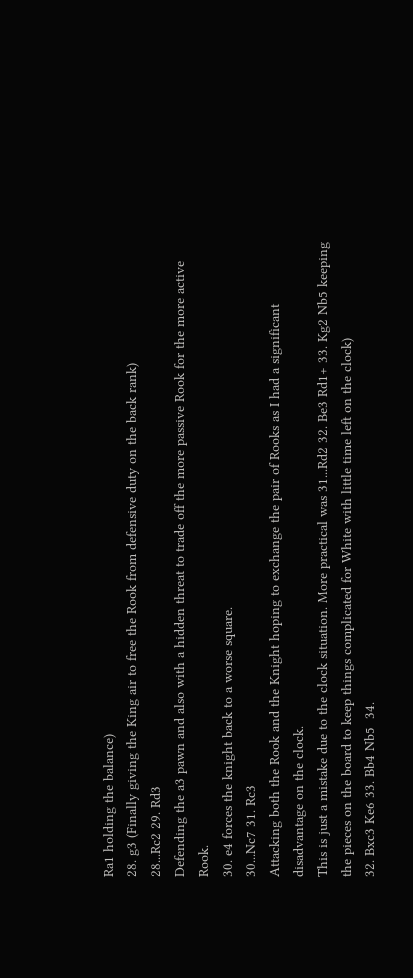Ra1 holding the balance)
28. g3 (Finally giving the King air to free the Rook from defensive duty on the back rank)
28...Rc2 29. Rd3
Defending the a3 pawn and also with a hidden threat to trade off the more passive Rook for the more active Rook.
30. e4 forces the knight back to a worse square.
30...Nc7 31. Rc3
Attacking both the Rook and the Knight hoping to exchange the pair of Rooks as I had a significant disadvantage on the clock.
This is just a mistake due to the clock situation. More practical was 31...Rd2 32. Be3 Rd1+ 33. Kg2 Nb5 keeping the pieces on the board to keep things complicated for White with little time left on the clock)
32. Bxc3 Ke6 33. Bb4 Nb5  34.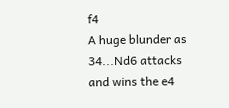f4
A huge blunder as 34...Nd6 attacks and wins the e4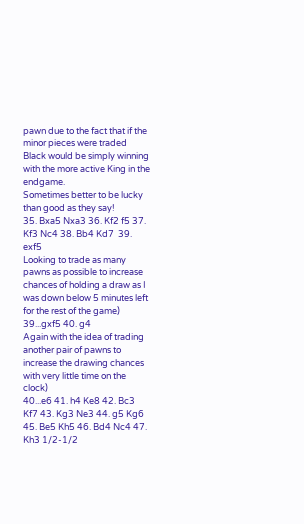pawn due to the fact that if the minor pieces were traded Black would be simply winning with the more active King in the endgame.
Sometimes better to be lucky than good as they say!
35. Bxa5 Nxa3 36. Kf2 f5 37. Kf3 Nc4 38. Bb4 Kd7  39. exf5
Looking to trade as many pawns as possible to increase chances of holding a draw as I was down below 5 minutes left for the rest of the game)
39...gxf5 40. g4
Again with the idea of trading another pair of pawns to increase the drawing chances with very little time on the clock)
40...e6 41. h4 Ke8 42. Bc3 Kf7 43. Kg3 Ne3 44. g5 Kg6 45. Be5 Kh5 46. Bd4 Nc4 47. Kh3 1/2-1/2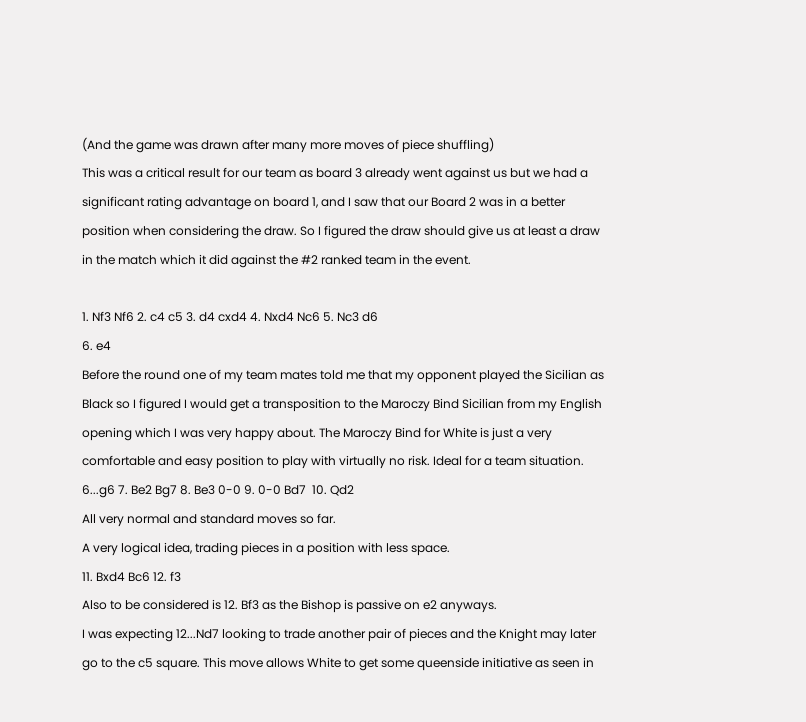(And the game was drawn after many more moves of piece shuffling)
This was a critical result for our team as board 3 already went against us but we had a significant rating advantage on board 1, and I saw that our Board 2 was in a better position when considering the draw. So I figured the draw should give us at least a draw in the match which it did against the #2 ranked team in the event.

1. Nf3 Nf6 2. c4 c5 3. d4 cxd4 4. Nxd4 Nc6 5. Nc3 d6
6. e4
Before the round one of my team mates told me that my opponent played the Sicilian as Black so I figured I would get a transposition to the Maroczy Bind Sicilian from my English opening which I was very happy about. The Maroczy Bind for White is just a very comfortable and easy position to play with virtually no risk. Ideal for a team situation.
6...g6 7. Be2 Bg7 8. Be3 0-0 9. 0-0 Bd7  10. Qd2
All very normal and standard moves so far.
A very logical idea, trading pieces in a position with less space.
11. Bxd4 Bc6 12. f3
Also to be considered is 12. Bf3 as the Bishop is passive on e2 anyways.
I was expecting 12...Nd7 looking to trade another pair of pieces and the Knight may later go to the c5 square. This move allows White to get some queenside initiative as seen in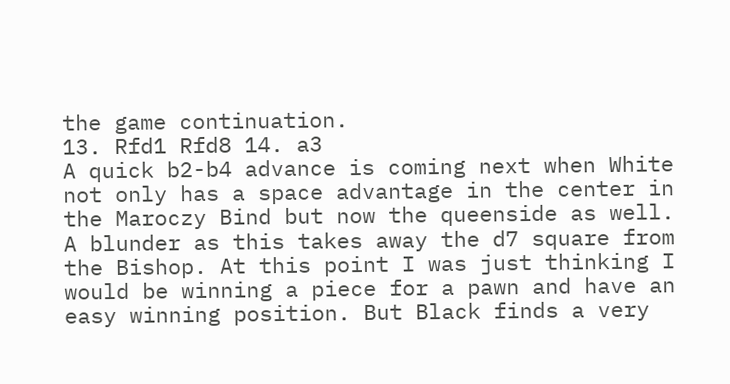the game continuation.
13. Rfd1 Rfd8 14. a3
A quick b2-b4 advance is coming next when White not only has a space advantage in the center in the Maroczy Bind but now the queenside as well.
A blunder as this takes away the d7 square from the Bishop. At this point I was just thinking I would be winning a piece for a pawn and have an easy winning position. But Black finds a very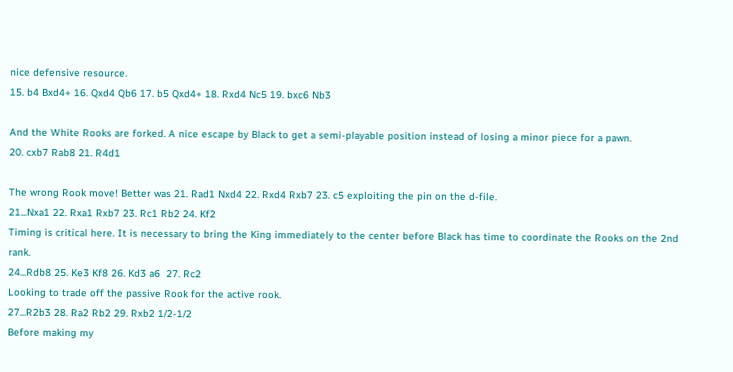nice defensive resource.
15. b4 Bxd4+ 16. Qxd4 Qb6 17. b5 Qxd4+ 18. Rxd4 Nc5 19. bxc6 Nb3

And the White Rooks are forked. A nice escape by Black to get a semi-playable position instead of losing a minor piece for a pawn.
20. cxb7 Rab8 21. R4d1

The wrong Rook move! Better was 21. Rad1 Nxd4 22. Rxd4 Rxb7 23. c5 exploiting the pin on the d-file.
21...Nxa1 22. Rxa1 Rxb7 23. Rc1 Rb2 24. Kf2
Timing is critical here. It is necessary to bring the King immediately to the center before Black has time to coordinate the Rooks on the 2nd rank.
24...Rdb8 25. Ke3 Kf8 26. Kd3 a6  27. Rc2
Looking to trade off the passive Rook for the active rook.
27...R2b3 28. Ra2 Rb2 29. Rxb2 1/2-1/2
Before making my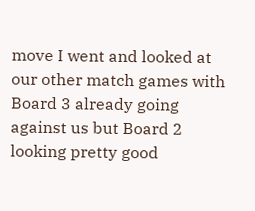move I went and looked at our other match games with Board 3 already going against us but Board 2 looking pretty good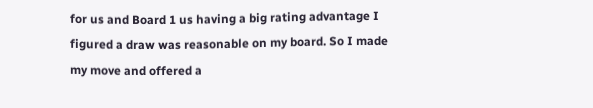for us and Board 1 us having a big rating advantage I figured a draw was reasonable on my board. So I made my move and offered a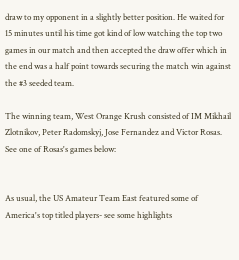draw to my opponent in a slightly better position. He waited for 15 minutes until his time got kind of low watching the top two games in our match and then accepted the draw offer which in the end was a half point towards securing the match win against the #3 seeded team.

The winning team, West Orange Krush consisted of IM Mikhail Zlotnikov, Peter Radomskyj, Jose Fernandez and Victor Rosas. See one of Rosas's games below:


As usual, the US Amateur Team East featured some of America's top titled players- see some highlights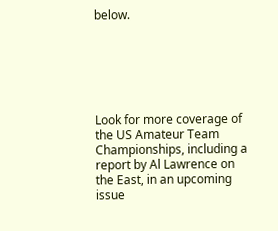below.






Look for more coverage of the US Amateur Team Championships, including a report by Al Lawrence on the East, in an upcoming issue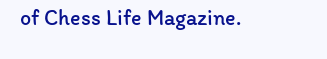of Chess Life Magazine.